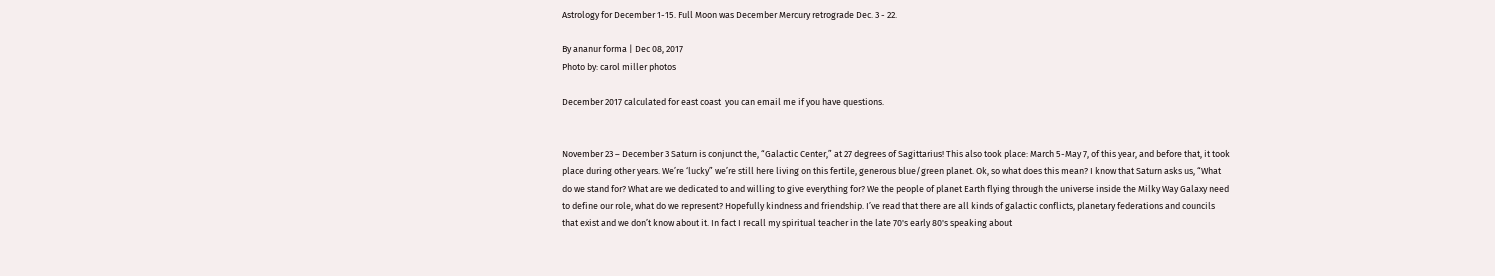Astrology for December 1-15. Full Moon was December Mercury retrograde Dec. 3 - 22.

By ananur forma | Dec 08, 2017
Photo by: carol miller photos

December 2017 calculated for east coast  you can email me if you have questions.


November 23 – December 3 Saturn is conjunct the, “Galactic Center,” at 27 degrees of Sagittarius! This also took place: March 5-May 7, of this year, and before that, it took place during other years. We’re ‘lucky” we’re still here living on this fertile, generous blue/green planet. Ok, so what does this mean? I know that Saturn asks us, “What do we stand for? What are we dedicated to and willing to give everything for? We the people of planet Earth flying through the universe inside the Milky Way Galaxy need to define our role, what do we represent? Hopefully kindness and friendship. I’ve read that there are all kinds of galactic conflicts, planetary federations and councils that exist and we don’t know about it. In fact I recall my spiritual teacher in the late 70's early 80's speaking about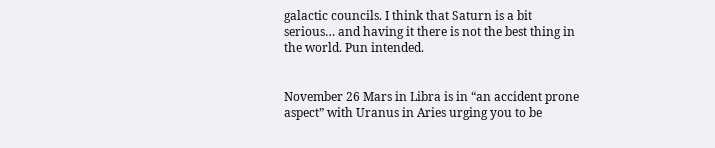galactic councils. I think that Saturn is a bit serious… and having it there is not the best thing in the world. Pun intended.


November 26 Mars in Libra is in “an accident prone aspect” with Uranus in Aries urging you to be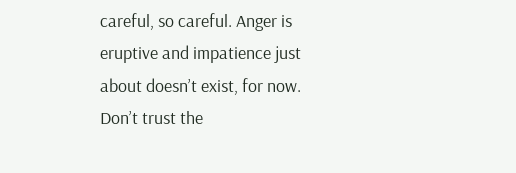careful, so careful. Anger is eruptive and impatience just about doesn’t exist, for now. Don’t trust the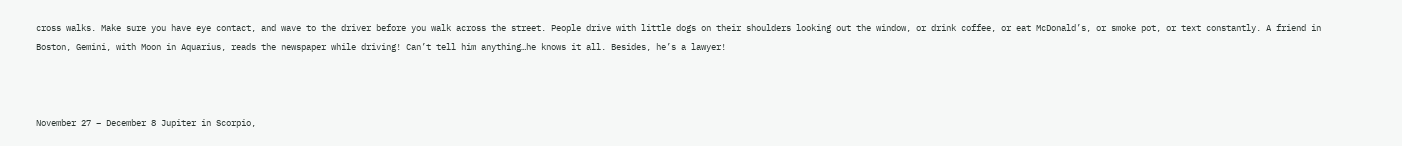cross walks. Make sure you have eye contact, and wave to the driver before you walk across the street. People drive with little dogs on their shoulders looking out the window, or drink coffee, or eat McDonald’s, or smoke pot, or text constantly. A friend in Boston, Gemini, with Moon in Aquarius, reads the newspaper while driving! Can’t tell him anything…he knows it all. Besides, he’s a lawyer!



November 27 – December 8 Jupiter in Scorpio,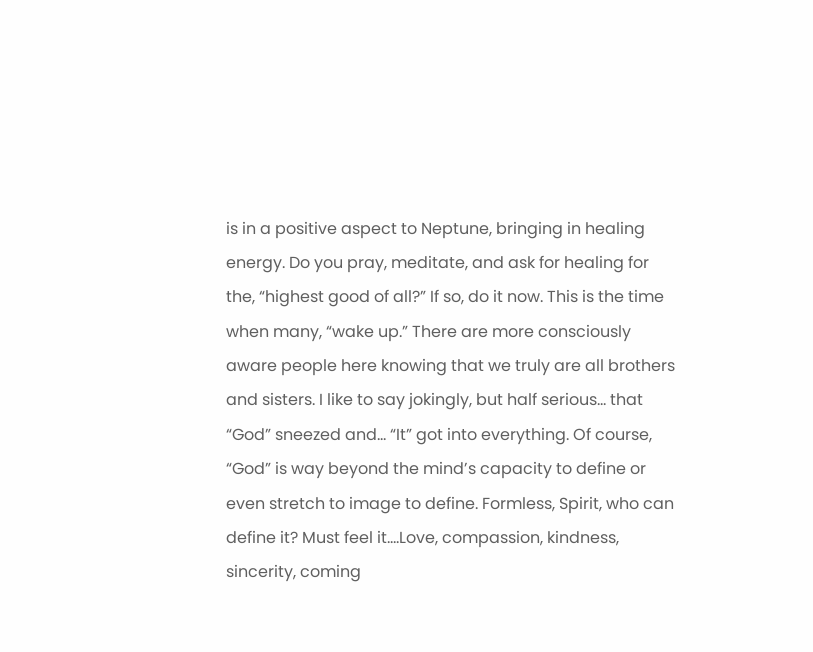is in a positive aspect to Neptune, bringing in healing energy. Do you pray, meditate, and ask for healing for the, “highest good of all?” If so, do it now. This is the time when many, “wake up.” There are more consciously aware people here knowing that we truly are all brothers and sisters. I like to say jokingly, but half serious… that “God” sneezed and… “It” got into everything. Of course, “God” is way beyond the mind’s capacity to define or even stretch to image to define. Formless, Spirit, who can define it? Must feel it….Love, compassion, kindness, sincerity, coming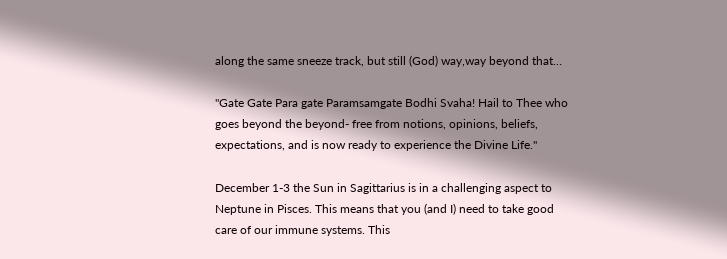along the same sneeze track, but still (God) way,way beyond that…

"Gate Gate Para gate Paramsamgate Bodhi Svaha! Hail to Thee who goes beyond the beyond- free from notions, opinions, beliefs, expectations, and is now ready to experience the Divine Life."

December 1-3 the Sun in Sagittarius is in a challenging aspect to Neptune in Pisces. This means that you (and I) need to take good care of our immune systems. This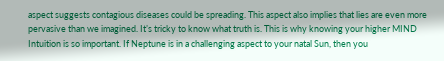aspect suggests contagious diseases could be spreading. This aspect also implies that lies are even more pervasive than we imagined. It’s tricky to know what truth is. This is why knowing your higher MIND Intuition is so important. If Neptune is in a challenging aspect to your natal Sun, then you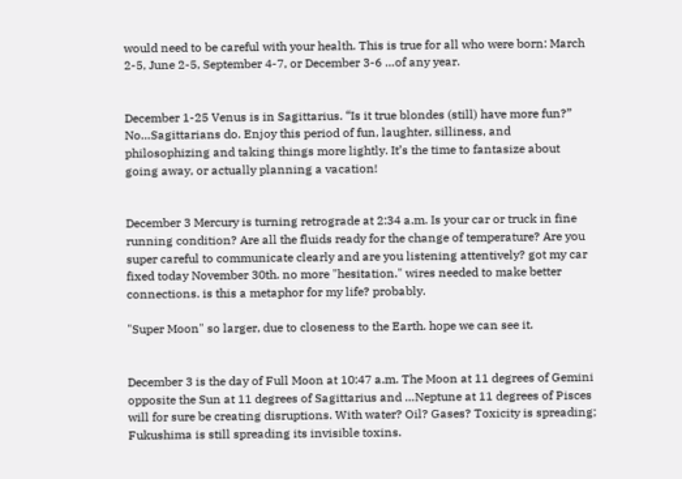would need to be careful with your health. This is true for all who were born: March 2-5, June 2-5, September 4-7, or December 3-6 …of any year.


December 1-25 Venus is in Sagittarius. “Is it true blondes (still) have more fun?” No…Sagittarians do. Enjoy this period of fun, laughter, silliness, and philosophizing and taking things more lightly. It’s the time to fantasize about going away, or actually planning a vacation!


December 3 Mercury is turning retrograde at 2:34 a.m. Is your car or truck in fine running condition? Are all the fluids ready for the change of temperature? Are you super careful to communicate clearly and are you listening attentively? got my car fixed today November 30th. no more "hesitation." wires needed to make better connections. is this a metaphor for my life? probably.

"Super Moon" so larger, due to closeness to the Earth. hope we can see it.


December 3 is the day of Full Moon at 10:47 a.m. The Moon at 11 degrees of Gemini opposite the Sun at 11 degrees of Sagittarius and …Neptune at 11 degrees of Pisces will for sure be creating disruptions. With water? Oil? Gases? Toxicity is spreading; Fukushima is still spreading its invisible toxins.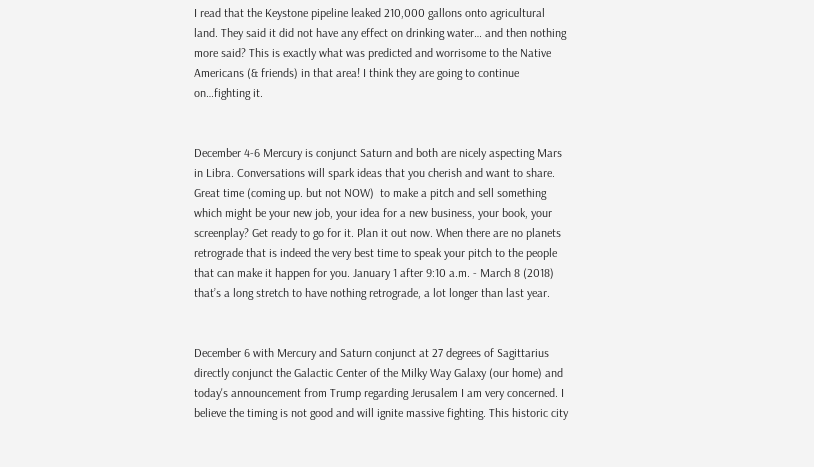I read that the Keystone pipeline leaked 210,000 gallons onto agricultural land. They said it did not have any effect on drinking water… and then nothing more said? This is exactly what was predicted and worrisome to the Native Americans (& friends) in that area! I think they are going to continue on…fighting it.


December 4-6 Mercury is conjunct Saturn and both are nicely aspecting Mars in Libra. Conversations will spark ideas that you cherish and want to share. Great time (coming up. but not NOW)  to make a pitch and sell something which might be your new job, your idea for a new business, your book, your screenplay? Get ready to go for it. Plan it out now. When there are no planets retrograde that is indeed the very best time to speak your pitch to the people that can make it happen for you. January 1 after 9:10 a.m. - March 8 (2018) that’s a long stretch to have nothing retrograde, a lot longer than last year.


December 6 with Mercury and Saturn conjunct at 27 degrees of Sagittarius directly conjunct the Galactic Center of the Milky Way Galaxy (our home) and today's announcement from Trump regarding Jerusalem I am very concerned. I believe the timing is not good and will ignite massive fighting. This historic city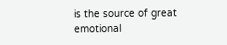is the source of great emotional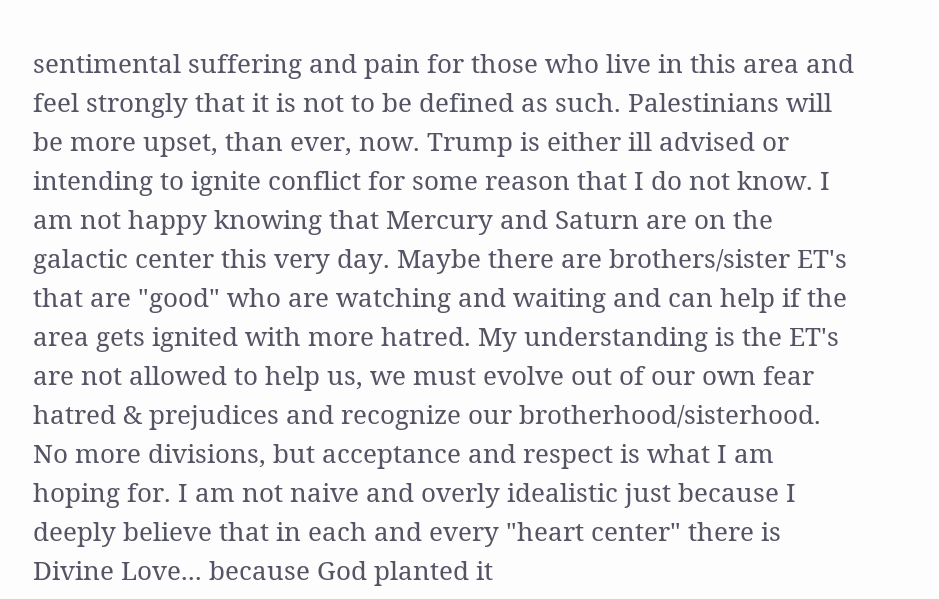sentimental suffering and pain for those who live in this area and feel strongly that it is not to be defined as such. Palestinians will be more upset, than ever, now. Trump is either ill advised or intending to ignite conflict for some reason that I do not know. I am not happy knowing that Mercury and Saturn are on the galactic center this very day. Maybe there are brothers/sister ET's that are "good" who are watching and waiting and can help if the area gets ignited with more hatred. My understanding is the ET's are not allowed to help us, we must evolve out of our own fear hatred & prejudices and recognize our brotherhood/sisterhood. No more divisions, but acceptance and respect is what I am hoping for. I am not naive and overly idealistic just because I deeply believe that in each and every "heart center" there is Divine Love... because God planted it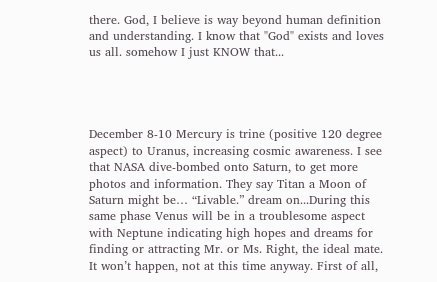there. God, I believe is way beyond human definition and understanding. I know that "God" exists and loves us all. somehow I just KNOW that...




December 8-10 Mercury is trine (positive 120 degree aspect) to Uranus, increasing cosmic awareness. I see that NASA dive-bombed onto Saturn, to get more photos and information. They say Titan a Moon of Saturn might be… “Livable.” dream on...During this same phase Venus will be in a troublesome aspect with Neptune indicating high hopes and dreams for finding or attracting Mr. or Ms. Right, the ideal mate. It won’t happen, not at this time anyway. First of all,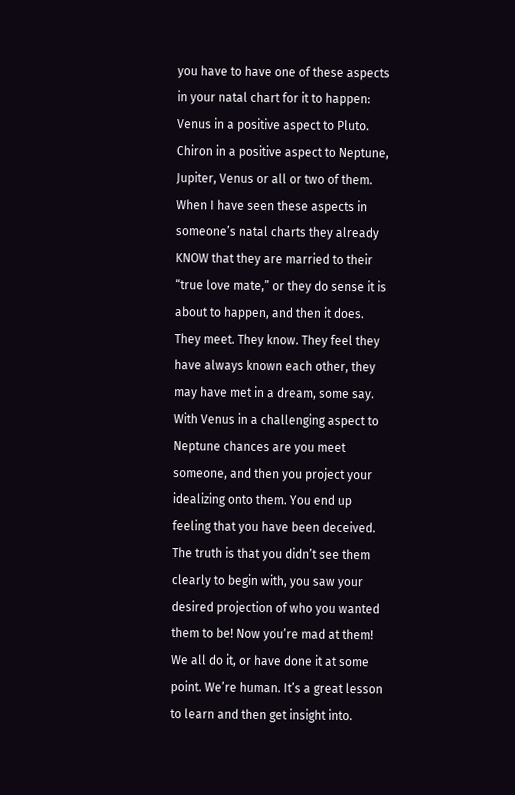you have to have one of these aspects in your natal chart for it to happen: Venus in a positive aspect to Pluto. Chiron in a positive aspect to Neptune, Jupiter, Venus or all or two of them. When I have seen these aspects in someone’s natal charts they already KNOW that they are married to their “true love mate,” or they do sense it is about to happen, and then it does. They meet. They know. They feel they have always known each other, they may have met in a dream, some say. With Venus in a challenging aspect to Neptune chances are you meet someone, and then you project your idealizing onto them. You end up feeling that you have been deceived. The truth is that you didn’t see them clearly to begin with, you saw your desired projection of who you wanted them to be! Now you’re mad at them! We all do it, or have done it at some point. We’re human. It’s a great lesson to learn and then get insight into.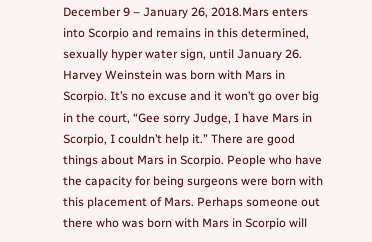December 9 – January 26, 2018.Mars enters into Scorpio and remains in this determined, sexually hyper water sign, until January 26. Harvey Weinstein was born with Mars in Scorpio. It’s no excuse and it won’t go over big in the court, “Gee sorry Judge, I have Mars in Scorpio, I couldn’t help it.” There are good things about Mars in Scorpio. People who have the capacity for being surgeons were born with this placement of Mars. Perhaps someone out there who was born with Mars in Scorpio will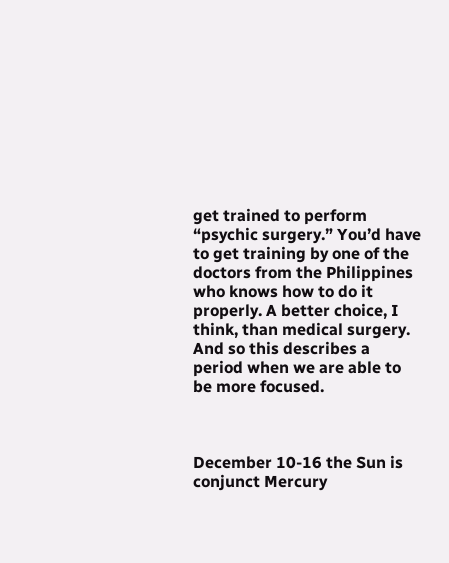get trained to perform “psychic surgery.” You’d have to get training by one of the doctors from the Philippines who knows how to do it properly. A better choice, I think, than medical surgery. And so this describes a period when we are able to be more focused.



December 10-16 the Sun is conjunct Mercury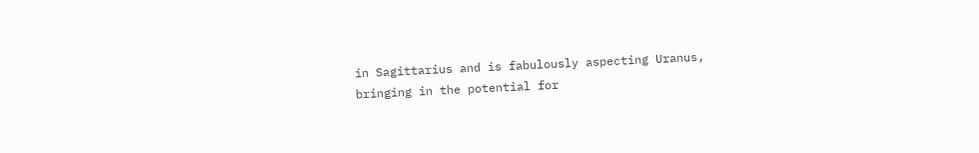in Sagittarius and is fabulously aspecting Uranus, bringing in the potential for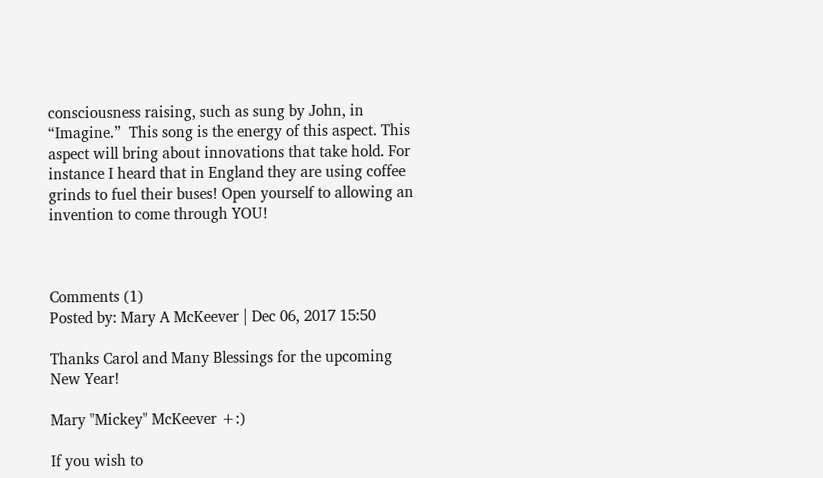consciousness raising, such as sung by John, in “Imagine.”  This song is the energy of this aspect. This aspect will bring about innovations that take hold. For instance I heard that in England they are using coffee grinds to fuel their buses! Open yourself to allowing an invention to come through YOU!



Comments (1)
Posted by: Mary A McKeever | Dec 06, 2017 15:50

Thanks Carol and Many Blessings for the upcoming New Year!

Mary "Mickey" McKeever +:)

If you wish to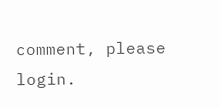comment, please login.